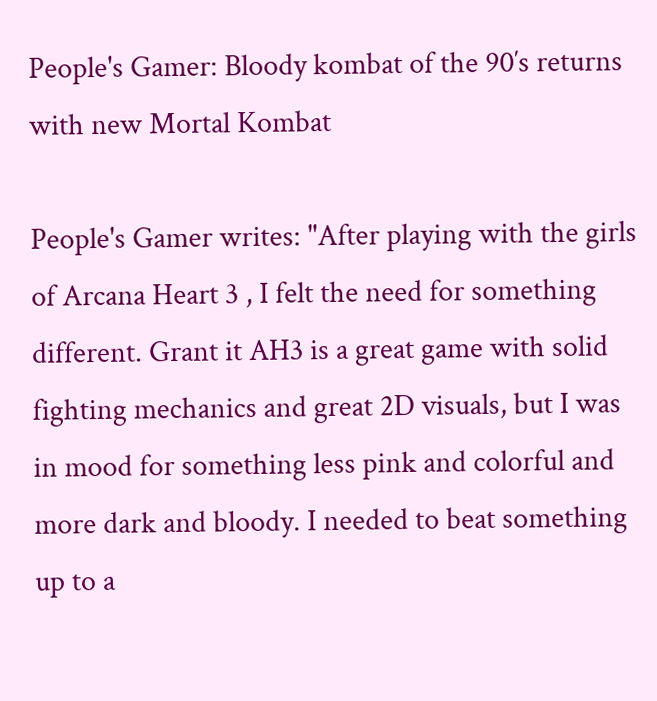People's Gamer: Bloody kombat of the 90′s returns with new Mortal Kombat

People's Gamer writes: "After playing with the girls of Arcana Heart 3 , I felt the need for something different. Grant it AH3 is a great game with solid fighting mechanics and great 2D visuals, but I was in mood for something less pink and colorful and more dark and bloody. I needed to beat something up to a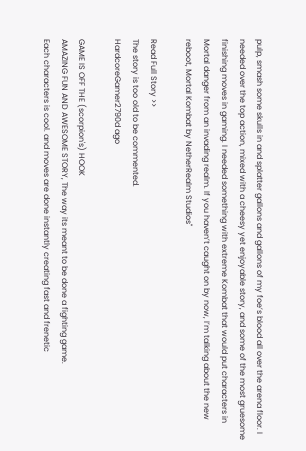pulp, smash some skulls in and splatter gallons and gallons of my foe’s blood all over the arena floor. I needed over the top action, mixed with a cheesy yet enjoyable story, and some of the most gruesome finishing moves in gaming. I needed something with extreme Kombat that would put characters in Mortal danger from an invading realm. If you haven’t caught on by now, I’m talking about the new reboot, Mortal Kombat by NetherRealm Studios"

Read Full Story >>
The story is too old to be commented.
HardcoreGamer2790d ago

GAME IS OFF THE (scorpion's) HOOK
AMAZING FUN AND AWESOME STORY, The way its meant to be done a fighting game.
Each characters is cool. and moves are done instantly creating fast and frenetic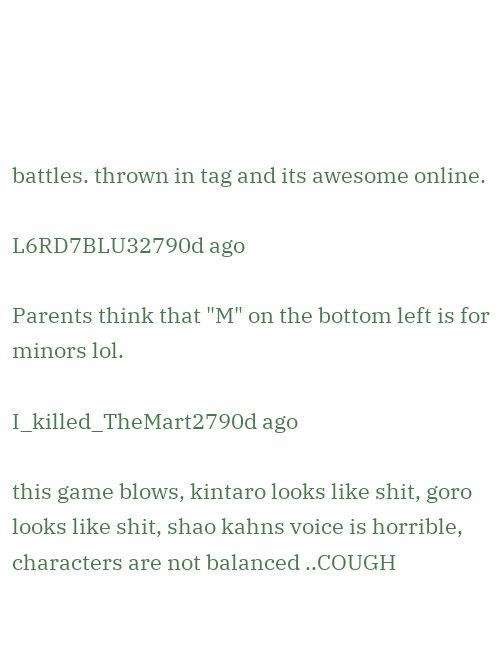battles. thrown in tag and its awesome online.

L6RD7BLU32790d ago

Parents think that "M" on the bottom left is for minors lol.

I_killed_TheMart2790d ago

this game blows, kintaro looks like shit, goro looks like shit, shao kahns voice is horrible, characters are not balanced ..COUGH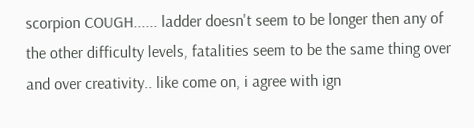scorpion COUGH...... ladder doesn't seem to be longer then any of the other difficulty levels, fatalities seem to be the same thing over and over creativity.. like come on, i agree with ign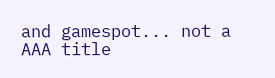and gamespot... not a AAA title